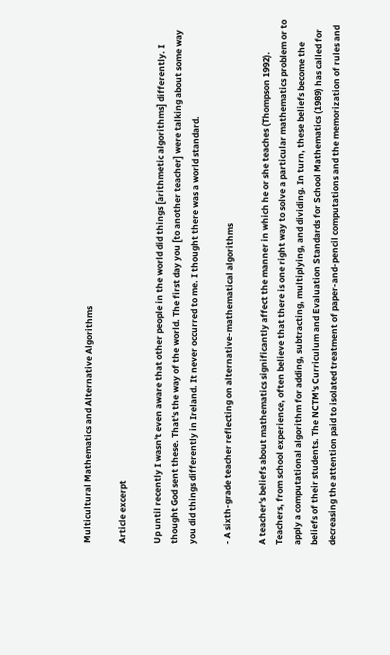Multicultural Mathematics and Alternative Algorithms

Article excerpt

Up until recently I wasn't even aware that other people in the world did things [arithmetic algorithms] differently. I thought God sent these. That's the way of the world. The first day you [to another teacher] were talking about some way you did things differently in Ireland. It never occurred to me. I thought there was a world standard.

- A sixth-grade teacher reflecting on alternative-mathematical algorithms

A teacher's beliefs about mathematics significantly affect the manner in which he or she teaches (Thompson 1992). Teachers, from school experience, often believe that there is one right way to solve a particular mathematics problem or to apply a computational algorithm for adding, subtracting, multiplying, and dividing. In turn, these beliefs become the beliefs of their students. The NCTM's Curriculum and Evaluation Standards for School Mathematics (1989) has called for decreasing the attention paid to isolated treatment of paper-and-pencil computations and the memorization of rules and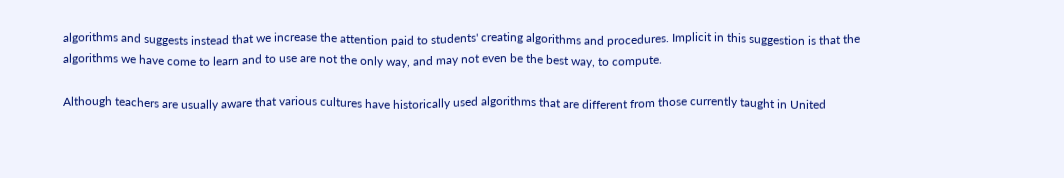algorithms and suggests instead that we increase the attention paid to students' creating algorithms and procedures. Implicit in this suggestion is that the algorithms we have come to learn and to use are not the only way, and may not even be the best way, to compute.

Although teachers are usually aware that various cultures have historically used algorithms that are different from those currently taught in United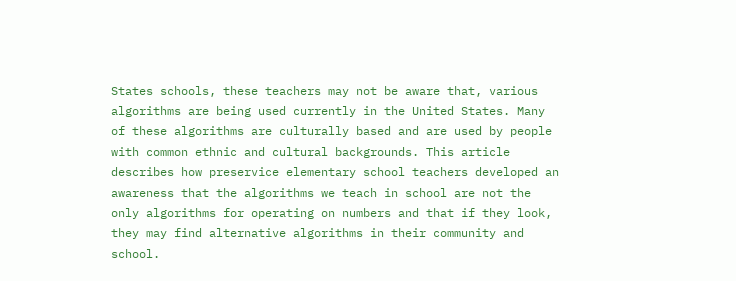States schools, these teachers may not be aware that, various algorithms are being used currently in the United States. Many of these algorithms are culturally based and are used by people with common ethnic and cultural backgrounds. This article describes how preservice elementary school teachers developed an awareness that the algorithms we teach in school are not the only algorithms for operating on numbers and that if they look, they may find alternative algorithms in their community and school.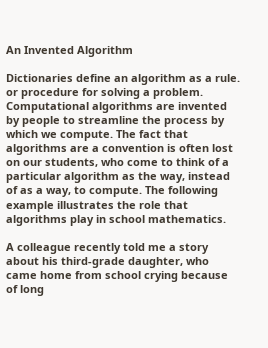An Invented Algorithm

Dictionaries define an algorithm as a rule. or procedure for solving a problem. Computational algorithms are invented by people to streamline the process by which we compute. The fact that algorithms are a convention is often lost on our students, who come to think of a particular algorithm as the way, instead of as a way, to compute. The following example illustrates the role that algorithms play in school mathematics.

A colleague recently told me a story about his third-grade daughter, who came home from school crying because of long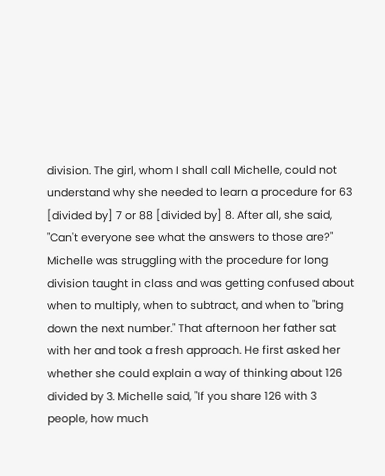division. The girl, whom I shall call Michelle, could not understand why she needed to learn a procedure for 63 [divided by] 7 or 88 [divided by] 8. After all, she said, "Can't everyone see what the answers to those are?" Michelle was struggling with the procedure for long division taught in class and was getting confused about when to multiply, when to subtract, and when to "bring down the next number." That afternoon her father sat with her and took a fresh approach. He first asked her whether she could explain a way of thinking about 126 divided by 3. Michelle said, "If you share 126 with 3 people, how much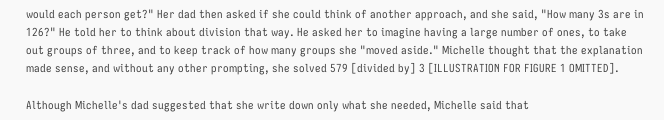would each person get?" Her dad then asked if she could think of another approach, and she said, "How many 3s are in 126?" He told her to think about division that way. He asked her to imagine having a large number of ones, to take out groups of three, and to keep track of how many groups she "moved aside." Michelle thought that the explanation made sense, and without any other prompting, she solved 579 [divided by] 3 [ILLUSTRATION FOR FIGURE 1 OMITTED].

Although Michelle's dad suggested that she write down only what she needed, Michelle said that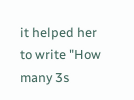it helped her to write "How many 3s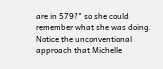are in 579?" so she could remember what she was doing. Notice the unconventional approach that Michelle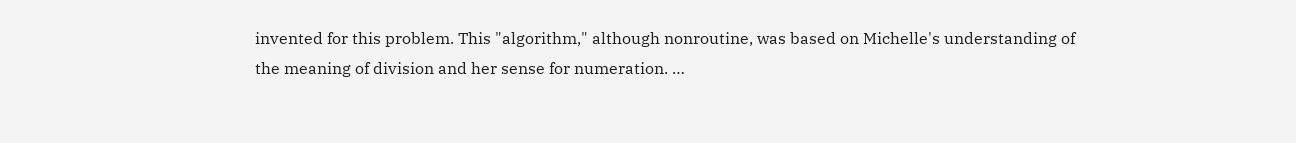invented for this problem. This "algorithm," although nonroutine, was based on Michelle's understanding of the meaning of division and her sense for numeration. …